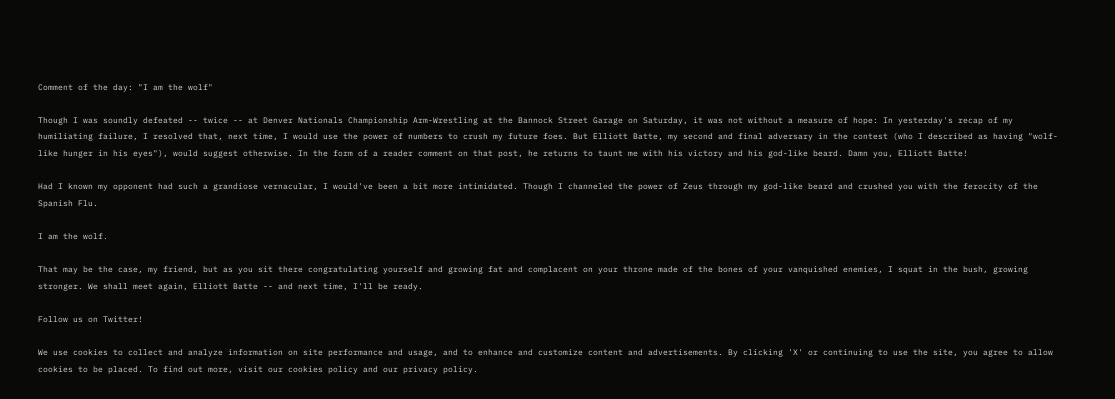Comment of the day: "I am the wolf"

Though I was soundly defeated -- twice -- at Denver Nationals Championship Arm-Wrestling at the Bannock Street Garage on Saturday, it was not without a measure of hope: In yesterday's recap of my humiliating failure, I resolved that, next time, I would use the power of numbers to crush my future foes. But Elliott Batte, my second and final adversary in the contest (who I described as having "wolf-like hunger in his eyes"), would suggest otherwise. In the form of a reader comment on that post, he returns to taunt me with his victory and his god-like beard. Damn you, Elliott Batte!

Had I known my opponent had such a grandiose vernacular, I would've been a bit more intimidated. Though I channeled the power of Zeus through my god-like beard and crushed you with the ferocity of the Spanish Flu.

I am the wolf.

That may be the case, my friend, but as you sit there congratulating yourself and growing fat and complacent on your throne made of the bones of your vanquished enemies, I squat in the bush, growing stronger. We shall meet again, Elliott Batte -- and next time, I'll be ready.

Follow us on Twitter!

We use cookies to collect and analyze information on site performance and usage, and to enhance and customize content and advertisements. By clicking 'X' or continuing to use the site, you agree to allow cookies to be placed. To find out more, visit our cookies policy and our privacy policy.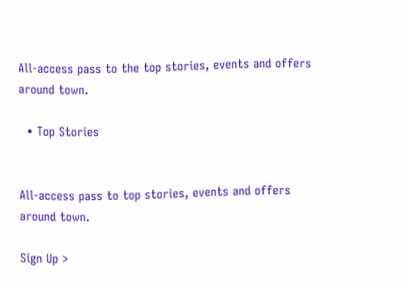All-access pass to the top stories, events and offers around town.

  • Top Stories


All-access pass to top stories, events and offers around town.

Sign Up >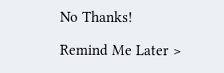No Thanks!

Remind Me Later >